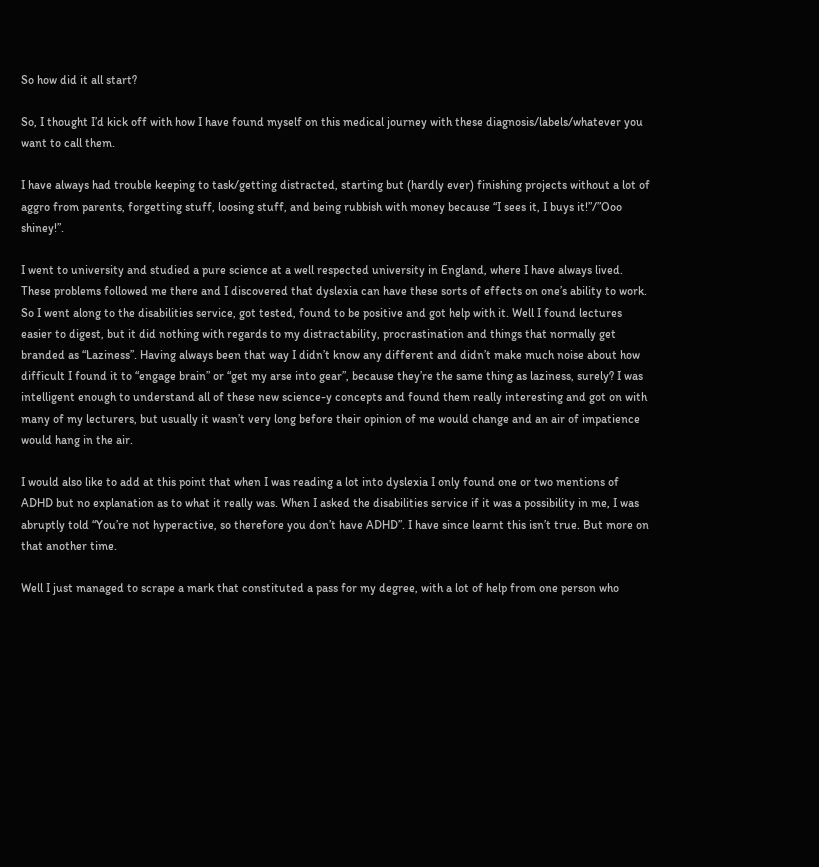So how did it all start?

So, I thought I’d kick off with how I have found myself on this medical journey with these diagnosis/labels/whatever you want to call them.

I have always had trouble keeping to task/getting distracted, starting but (hardly ever) finishing projects without a lot of aggro from parents, forgetting stuff, loosing stuff, and being rubbish with money because “I sees it, I buys it!”/”Ooo shiney!”.

I went to university and studied a pure science at a well respected university in England, where I have always lived. These problems followed me there and I discovered that dyslexia can have these sorts of effects on one’s ability to work. So I went along to the disabilities service, got tested, found to be positive and got help with it. Well I found lectures easier to digest, but it did nothing with regards to my distractability, procrastination and things that normally get branded as “Laziness”. Having always been that way I didn’t know any different and didn’t make much noise about how difficult I found it to “engage brain” or “get my arse into gear”, because they’re the same thing as laziness, surely? I was intelligent enough to understand all of these new science-y concepts and found them really interesting and got on with many of my lecturers, but usually it wasn’t very long before their opinion of me would change and an air of impatience would hang in the air.

I would also like to add at this point that when I was reading a lot into dyslexia I only found one or two mentions of ADHD but no explanation as to what it really was. When I asked the disabilities service if it was a possibility in me, I was abruptly told “You’re not hyperactive, so therefore you don’t have ADHD”. I have since learnt this isn’t true. But more on that another time.

Well I just managed to scrape a mark that constituted a pass for my degree, with a lot of help from one person who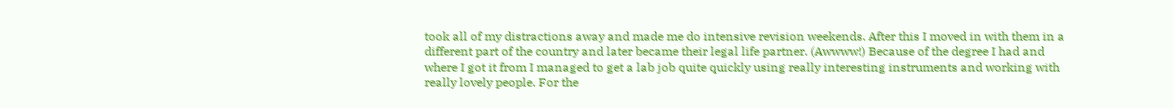took all of my distractions away and made me do intensive revision weekends. After this I moved in with them in a different part of the country and later became their legal life partner. (Awwww!) Because of the degree I had and where I got it from I managed to get a lab job quite quickly using really interesting instruments and working with really lovely people. For the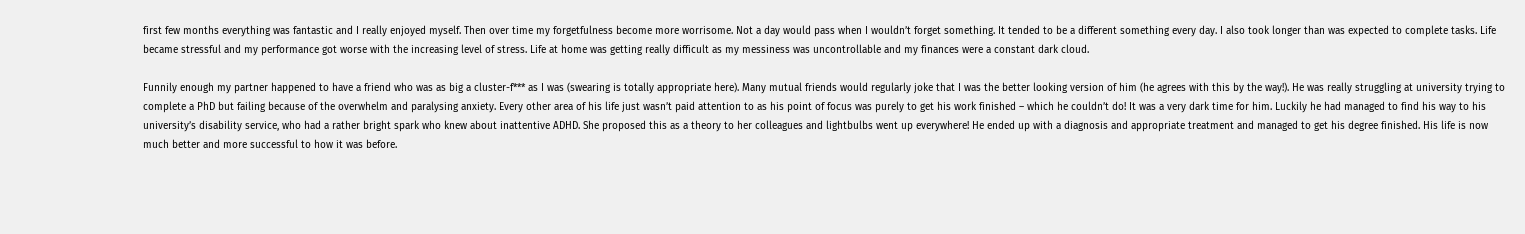first few months everything was fantastic and I really enjoyed myself. Then over time my forgetfulness become more worrisome. Not a day would pass when I wouldn’t forget something. It tended to be a different something every day. I also took longer than was expected to complete tasks. Life became stressful and my performance got worse with the increasing level of stress. Life at home was getting really difficult as my messiness was uncontrollable and my finances were a constant dark cloud.

Funnily enough my partner happened to have a friend who was as big a cluster-f*** as I was (swearing is totally appropriate here). Many mutual friends would regularly joke that I was the better looking version of him (he agrees with this by the way!). He was really struggling at university trying to complete a PhD but failing because of the overwhelm and paralysing anxiety. Every other area of his life just wasn’t paid attention to as his point of focus was purely to get his work finished – which he couldn’t do! It was a very dark time for him. Luckily he had managed to find his way to his university’s disability service, who had a rather bright spark who knew about inattentive ADHD. She proposed this as a theory to her colleagues and lightbulbs went up everywhere! He ended up with a diagnosis and appropriate treatment and managed to get his degree finished. His life is now much better and more successful to how it was before.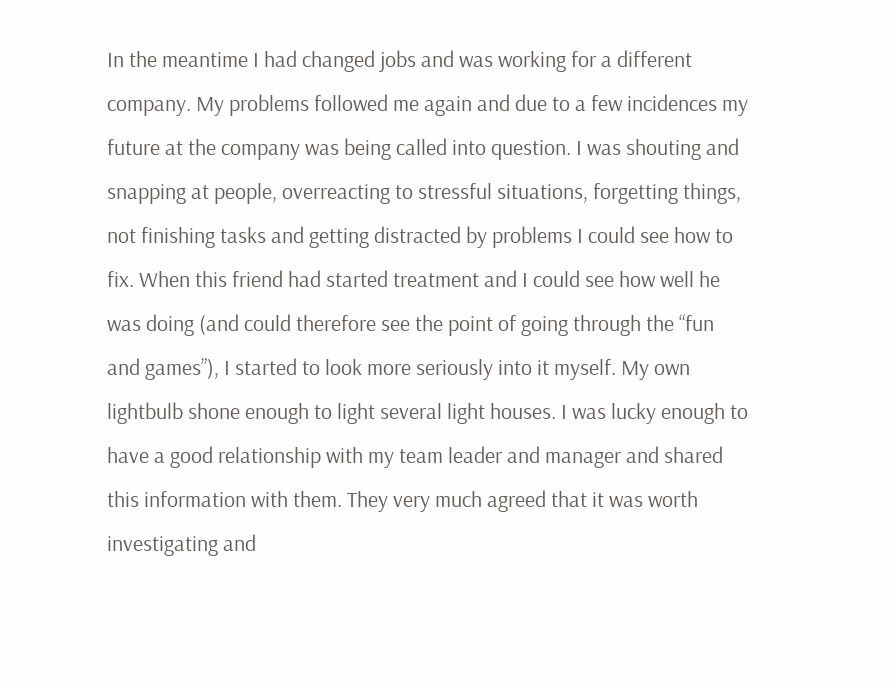In the meantime I had changed jobs and was working for a different company. My problems followed me again and due to a few incidences my future at the company was being called into question. I was shouting and snapping at people, overreacting to stressful situations, forgetting things, not finishing tasks and getting distracted by problems I could see how to fix. When this friend had started treatment and I could see how well he was doing (and could therefore see the point of going through the “fun and games”), I started to look more seriously into it myself. My own lightbulb shone enough to light several light houses. I was lucky enough to have a good relationship with my team leader and manager and shared this information with them. They very much agreed that it was worth investigating and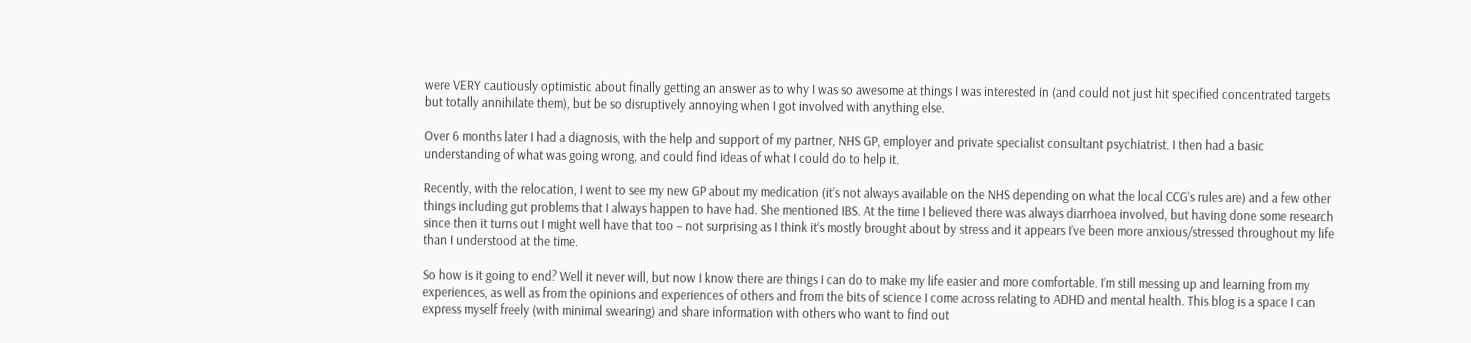were VERY cautiously optimistic about finally getting an answer as to why I was so awesome at things I was interested in (and could not just hit specified concentrated targets but totally annihilate them), but be so disruptively annoying when I got involved with anything else.

Over 6 months later I had a diagnosis, with the help and support of my partner, NHS GP, employer and private specialist consultant psychiatrist. I then had a basic understanding of what was going wrong, and could find ideas of what I could do to help it.

Recently, with the relocation, I went to see my new GP about my medication (it’s not always available on the NHS depending on what the local CCG’s rules are) and a few other things including gut problems that I always happen to have had. She mentioned IBS. At the time I believed there was always diarrhoea involved, but having done some research since then it turns out I might well have that too – not surprising as I think it’s mostly brought about by stress and it appears I’ve been more anxious/stressed throughout my life than I understood at the time.

So how is it going to end? Well it never will, but now I know there are things I can do to make my life easier and more comfortable. I’m still messing up and learning from my experiences, as well as from the opinions and experiences of others and from the bits of science I come across relating to ADHD and mental health. This blog is a space I can express myself freely (with minimal swearing) and share information with others who want to find out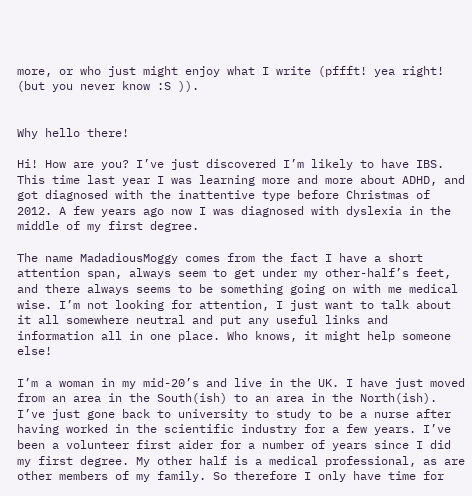more, or who just might enjoy what I write (pffft! yea right! (but you never know :S )).


Why hello there!

Hi! How are you? I’ve just discovered I’m likely to have IBS. This time last year I was learning more and more about ADHD, and got diagnosed with the inattentive type before Christmas of 2012. A few years ago now I was diagnosed with dyslexia in the middle of my first degree.

The name MadadiousMoggy comes from the fact I have a short attention span, always seem to get under my other-half’s feet, and there always seems to be something going on with me medical wise. I’m not looking for attention, I just want to talk about it all somewhere neutral and put any useful links and information all in one place. Who knows, it might help someone else!

I’m a woman in my mid-20’s and live in the UK. I have just moved from an area in the South(ish) to an area in the North(ish). I’ve just gone back to university to study to be a nurse after having worked in the scientific industry for a few years. I’ve been a volunteer first aider for a number of years since I did my first degree. My other half is a medical professional, as are other members of my family. So therefore I only have time for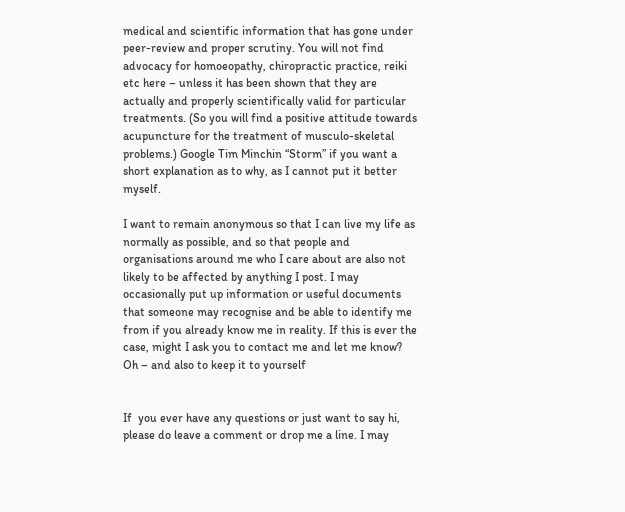medical and scientific information that has gone under peer-review and proper scrutiny. You will not find advocacy for homoeopathy, chiropractic practice, reiki etc here – unless it has been shown that they are actually and properly scientifically valid for particular treatments. (So you will find a positive attitude towards acupuncture for the treatment of musculo-skeletal problems.) Google Tim Minchin “Storm” if you want a short explanation as to why, as I cannot put it better myself.

I want to remain anonymous so that I can live my life as normally as possible, and so that people and organisations around me who I care about are also not likely to be affected by anything I post. I may occasionally put up information or useful documents that someone may recognise and be able to identify me from if you already know me in reality. If this is ever the case, might I ask you to contact me and let me know? Oh – and also to keep it to yourself


If  you ever have any questions or just want to say hi, please do leave a comment or drop me a line. I may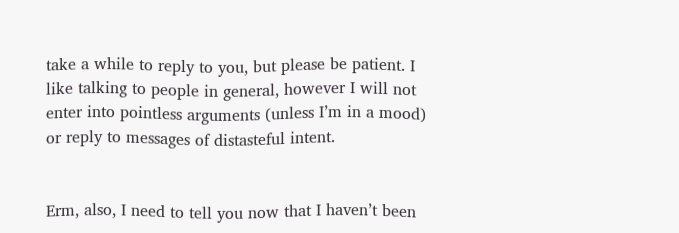take a while to reply to you, but please be patient. I like talking to people in general, however I will not enter into pointless arguments (unless I’m in a mood) or reply to messages of distasteful intent.


Erm, also, I need to tell you now that I haven’t been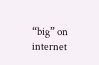“big” on internet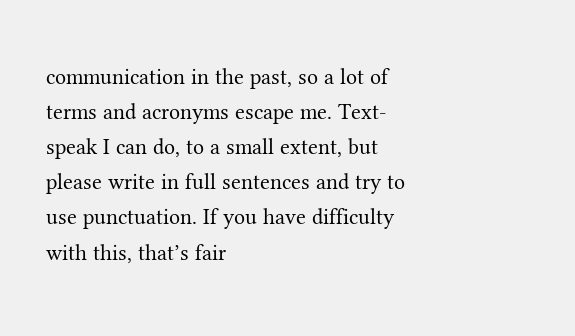communication in the past, so a lot of terms and acronyms escape me. Text-speak I can do, to a small extent, but please write in full sentences and try to use punctuation. If you have difficulty with this, that’s fair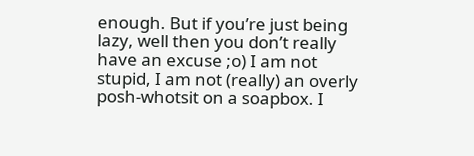enough. But if you’re just being lazy, well then you don’t really have an excuse ;o) I am not stupid, I am not (really) an overly posh-whotsit on a soapbox. I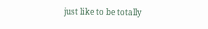just like to be totally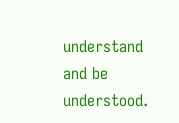understand and be understood.